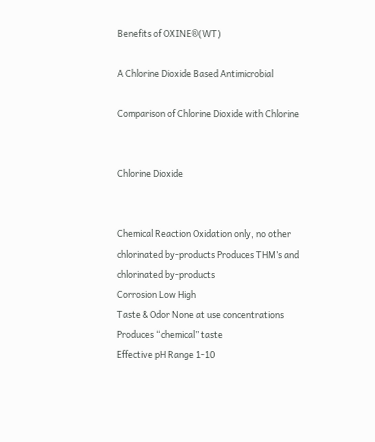Benefits of OXINE®(WT)

A Chlorine Dioxide Based Antimicrobial

Comparison of Chlorine Dioxide with Chlorine


Chlorine Dioxide


Chemical Reaction Oxidation only, no other chlorinated by-products Produces THM’s and chlorinated by-products
Corrosion Low High
Taste & Odor None at use concentrations Produces “chemical” taste
Effective pH Range 1-10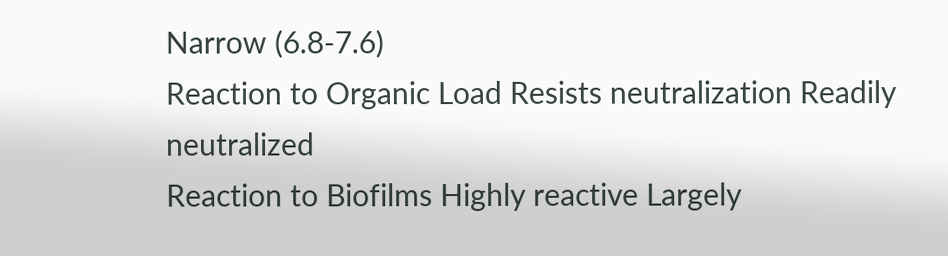Narrow (6.8-7.6)
Reaction to Organic Load Resists neutralization Readily neutralized
Reaction to Biofilms Highly reactive Largely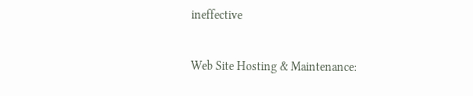ineffective

Web Site Hosting & Maintenance: